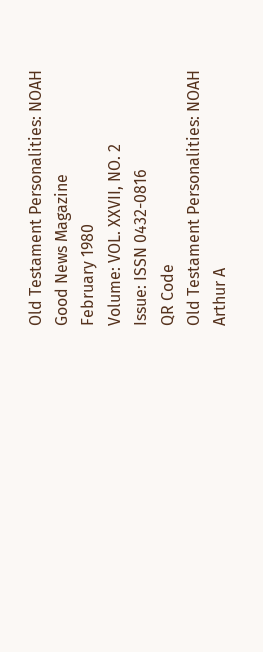Old Testament Personalities: NOAH
Good News Magazine
February 1980
Volume: VOL. XXVII, NO. 2
Issue: ISSN 0432-0816
QR Code
Old Testament Personalities: NOAH
Arthur A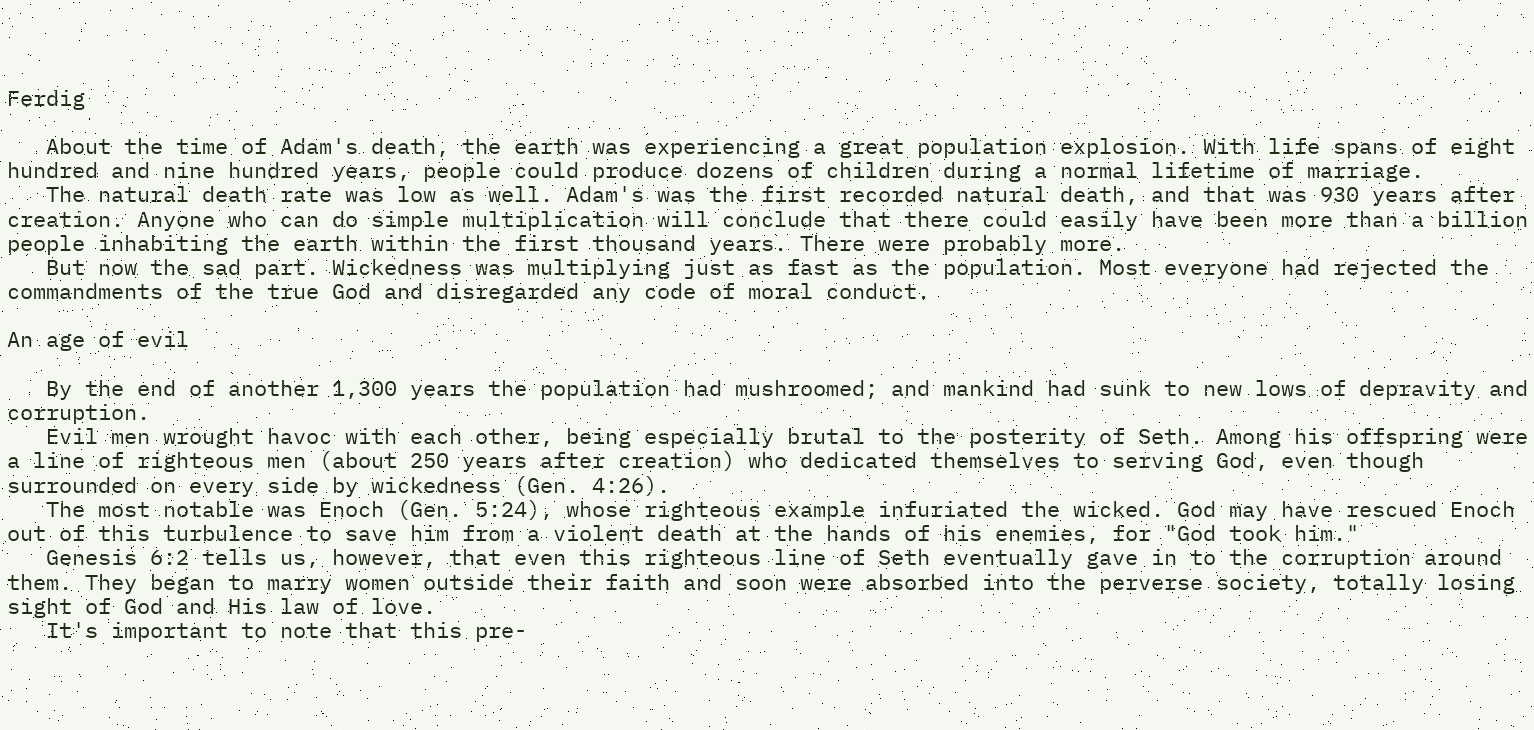Ferdig

   About the time of Adam's death, the earth was experiencing a great population explosion. With life spans of eight hundred and nine hundred years, people could produce dozens of children during a normal lifetime of marriage.
   The natural death rate was low as well. Adam's was the first recorded natural death, and that was 930 years after creation. Anyone who can do simple multiplication will conclude that there could easily have been more than a billion people inhabiting the earth within the first thousand years. There were probably more.
   But now the sad part. Wickedness was multiplying just as fast as the population. Most everyone had rejected the commandments of the true God and disregarded any code of moral conduct.

An age of evil

   By the end of another 1,300 years the population had mushroomed; and mankind had sunk to new lows of depravity and corruption.
   Evil men wrought havoc with each other, being especially brutal to the posterity of Seth. Among his offspring were a line of righteous men (about 250 years after creation) who dedicated themselves to serving God, even though surrounded on every side by wickedness (Gen. 4:26).
   The most notable was Enoch (Gen. 5:24), whose righteous example infuriated the wicked. God may have rescued Enoch out of this turbulence to save him from a violent death at the hands of his enemies, for "God took him."
   Genesis 6:2 tells us, however, that even this righteous line of Seth eventually gave in to the corruption around them. They began to marry women outside their faith and soon were absorbed into the perverse society, totally losing sight of God and His law of love.
   It's important to note that this pre-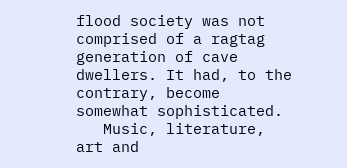flood society was not comprised of a ragtag generation of cave dwellers. It had, to the contrary, become somewhat sophisticated.
   Music, literature, art and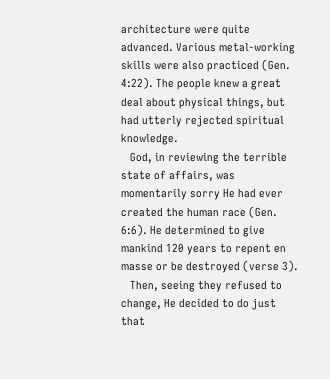architecture were quite advanced. Various metal-working skills were also practiced (Gen. 4:22). The people knew a great deal about physical things, but had utterly rejected spiritual knowledge.
   God, in reviewing the terrible state of affairs, was momentarily sorry He had ever created the human race (Gen. 6:6). He determined to give mankind 120 years to repent en masse or be destroyed (verse 3).
   Then, seeing they refused to change, He decided to do just that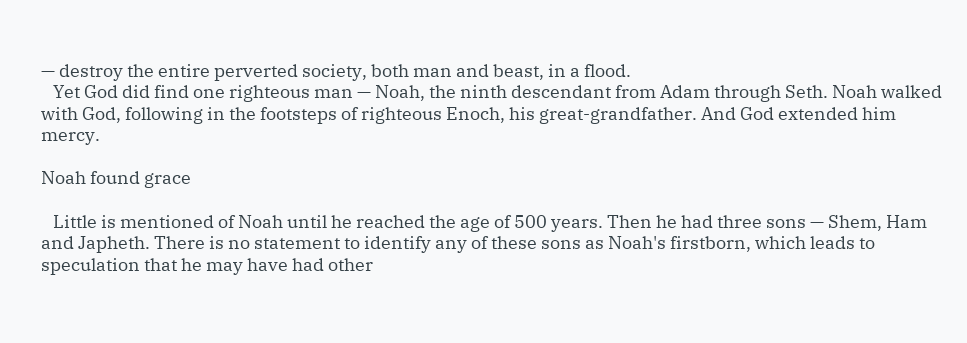— destroy the entire perverted society, both man and beast, in a flood.
   Yet God did find one righteous man — Noah, the ninth descendant from Adam through Seth. Noah walked with God, following in the footsteps of righteous Enoch, his great-grandfather. And God extended him mercy.

Noah found grace

   Little is mentioned of Noah until he reached the age of 500 years. Then he had three sons — Shem, Ham and Japheth. There is no statement to identify any of these sons as Noah's firstborn, which leads to speculation that he may have had other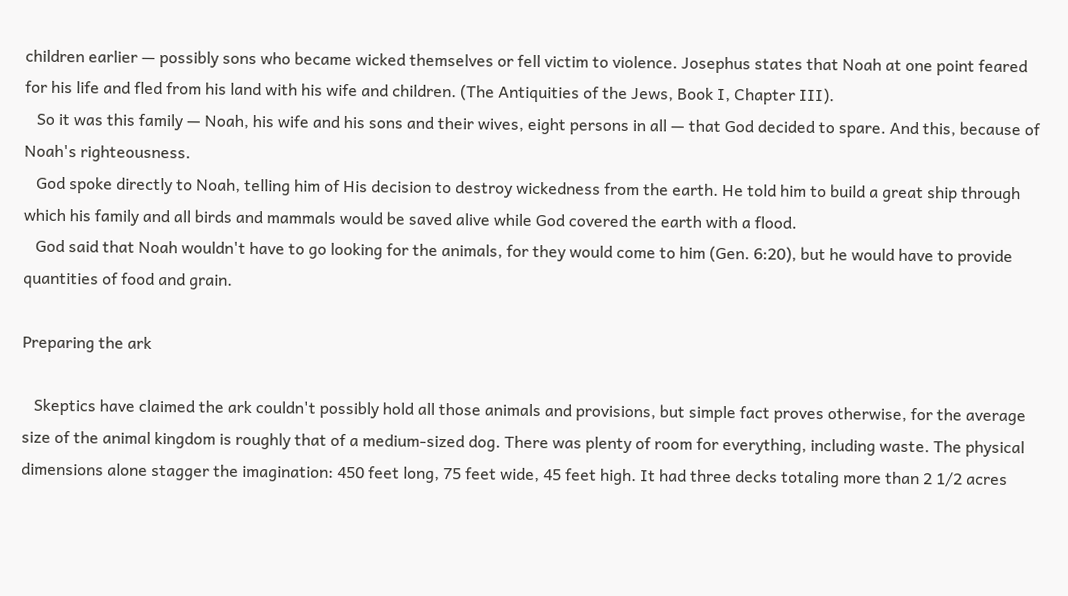children earlier — possibly sons who became wicked themselves or fell victim to violence. Josephus states that Noah at one point feared for his life and fled from his land with his wife and children. (The Antiquities of the Jews, Book I, Chapter III).
   So it was this family — Noah, his wife and his sons and their wives, eight persons in all — that God decided to spare. And this, because of Noah's righteousness.
   God spoke directly to Noah, telling him of His decision to destroy wickedness from the earth. He told him to build a great ship through which his family and all birds and mammals would be saved alive while God covered the earth with a flood.
   God said that Noah wouldn't have to go looking for the animals, for they would come to him (Gen. 6:20), but he would have to provide quantities of food and grain.

Preparing the ark

   Skeptics have claimed the ark couldn't possibly hold all those animals and provisions, but simple fact proves otherwise, for the average size of the animal kingdom is roughly that of a medium-sized dog. There was plenty of room for everything, including waste. The physical dimensions alone stagger the imagination: 450 feet long, 75 feet wide, 45 feet high. It had three decks totaling more than 2 1/2 acres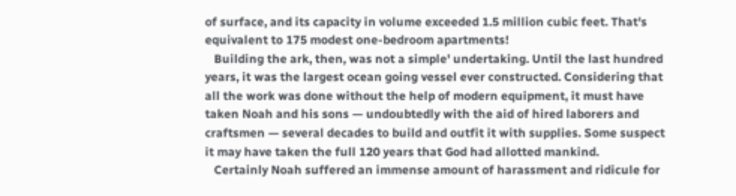of surface, and its capacity in volume exceeded 1.5 million cubic feet. That's equivalent to 175 modest one-bedroom apartments!
   Building the ark, then, was not a simple' undertaking. Until the last hundred years, it was the largest ocean going vessel ever constructed. Considering that all the work was done without the help of modern equipment, it must have taken Noah and his sons — undoubtedly with the aid of hired laborers and craftsmen — several decades to build and outfit it with supplies. Some suspect it may have taken the full 120 years that God had allotted mankind.
   Certainly Noah suffered an immense amount of harassment and ridicule for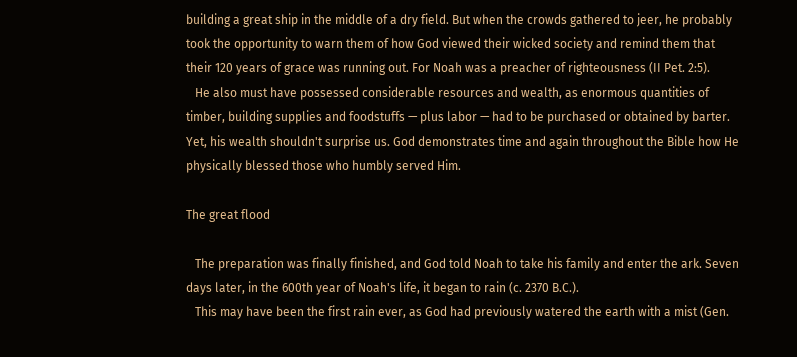building a great ship in the middle of a dry field. But when the crowds gathered to jeer, he probably took the opportunity to warn them of how God viewed their wicked society and remind them that their 120 years of grace was running out. For Noah was a preacher of righteousness (II Pet. 2:5).
   He also must have possessed considerable resources and wealth, as enormous quantities of timber, building supplies and foodstuffs — plus labor — had to be purchased or obtained by barter. Yet, his wealth shouldn't surprise us. God demonstrates time and again throughout the Bible how He physically blessed those who humbly served Him.

The great flood

   The preparation was finally finished, and God told Noah to take his family and enter the ark. Seven days later, in the 600th year of Noah's life, it began to rain (c. 2370 B.C.).
   This may have been the first rain ever, as God had previously watered the earth with a mist (Gen.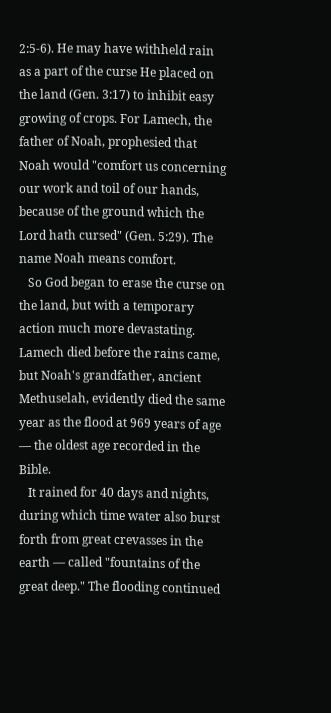2:5-6). He may have withheld rain as a part of the curse He placed on the land (Gen. 3:17) to inhibit easy growing of crops. For Lamech, the father of Noah, prophesied that Noah would "comfort us concerning our work and toil of our hands, because of the ground which the Lord hath cursed" (Gen. 5:29). The name Noah means comfort.
   So God began to erase the curse on the land, but with a temporary action much more devastating. Lamech died before the rains came, but Noah's grandfather, ancient Methuselah, evidently died the same year as the flood at 969 years of age — the oldest age recorded in the Bible.
   It rained for 40 days and nights, during which time water also burst forth from great crevasses in the earth — called "fountains of the great deep." The flooding continued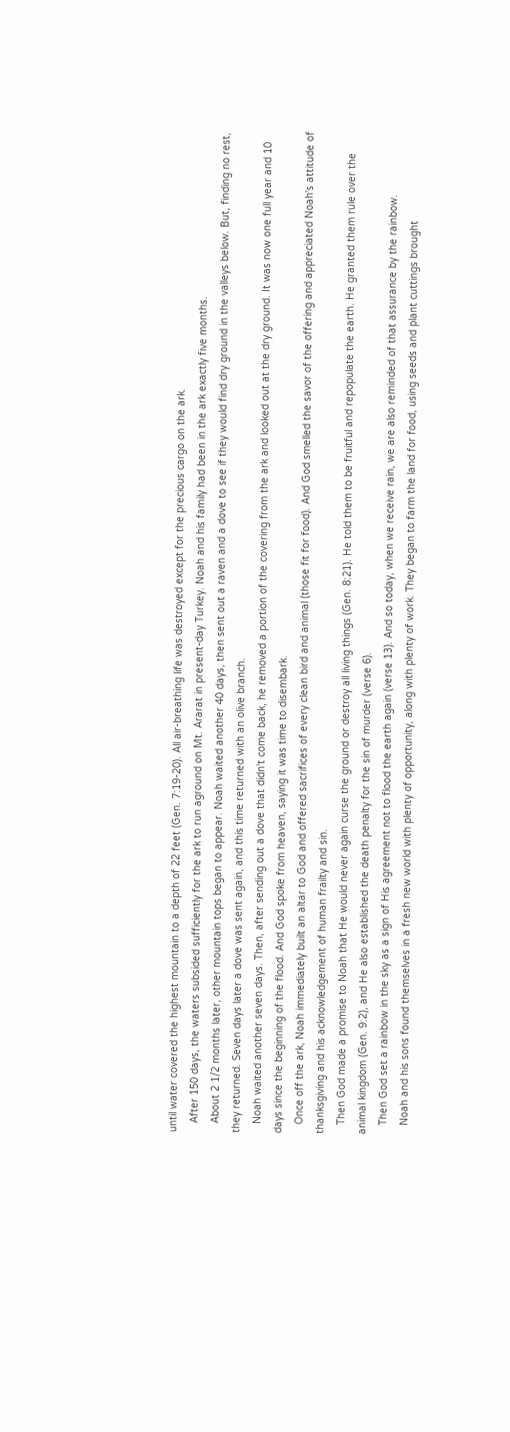until water covered the highest mountain to a depth of 22 feet (Gen. 7:19-20). All air-breathing life was destroyed except for the precious cargo on the ark.
   After 150 days, the waters subsided sufficiently for the ark to run aground on Mt. Ararat in present-day Turkey. Noah and his family had been in the ark exactly five months.
   About 2 1/2 months later, other mountain tops began to appear. Noah waited another 40 days, then sent out a raven and a dove to see if they would find dry ground in the valleys below. But, finding no rest, they returned. Seven days later a dove was sent again, and this time returned with an olive branch.
   Noah waited another seven days. Then, after sending out a dove that didn't come back, he removed a portion of the covering from the ark and looked out at the dry ground. It was now one full year and 10 days since the beginning of the flood. And God spoke from heaven, saying it was time to disembark.
   Once off the ark, Noah immediately built an altar to God and offered sacrifices of every clean bird and animal (those fit for food). And God smelled the savor of the offering and appreciated Noah's attitude of thanksgiving and his acknowledgement of human frailty and sin.
   Then God made a promise to Noah that He would never again curse the ground or destroy all living things (Gen. 8:21). He told them to be fruitful and repopulate the earth. He granted them rule over the animal kingdom (Gen. 9:2), and He also established the death penalty for the sin of murder (verse 6).
   Then God set a rainbow in the sky as a sign of His agreement not to flood the earth again (verse 13). And so today, when we receive rain, we are also reminded of that assurance by the rainbow.
   Noah and his sons found themselves in a fresh new world with plenty of opportunity, along with plenty of work. They began to farm the land for food, using seeds and plant cuttings brought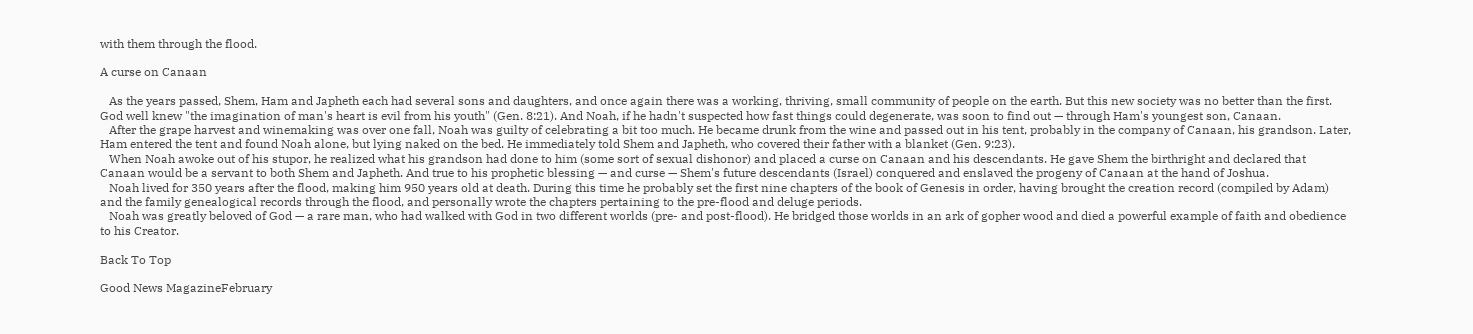with them through the flood.

A curse on Canaan

   As the years passed, Shem, Ham and Japheth each had several sons and daughters, and once again there was a working, thriving, small community of people on the earth. But this new society was no better than the first. God well knew "the imagination of man's heart is evil from his youth" (Gen. 8:21). And Noah, if he hadn't suspected how fast things could degenerate, was soon to find out — through Ham's youngest son, Canaan.
   After the grape harvest and winemaking was over one fall, Noah was guilty of celebrating a bit too much. He became drunk from the wine and passed out in his tent, probably in the company of Canaan, his grandson. Later, Ham entered the tent and found Noah alone, but lying naked on the bed. He immediately told Shem and Japheth, who covered their father with a blanket (Gen. 9:23).
   When Noah awoke out of his stupor, he realized what his grandson had done to him (some sort of sexual dishonor) and placed a curse on Canaan and his descendants. He gave Shem the birthright and declared that Canaan would be a servant to both Shem and Japheth. And true to his prophetic blessing — and curse — Shem's future descendants (Israel) conquered and enslaved the progeny of Canaan at the hand of Joshua.
   Noah lived for 350 years after the flood, making him 950 years old at death. During this time he probably set the first nine chapters of the book of Genesis in order, having brought the creation record (compiled by Adam) and the family genealogical records through the flood, and personally wrote the chapters pertaining to the pre-flood and deluge periods.
   Noah was greatly beloved of God — a rare man, who had walked with God in two different worlds (pre- and post-flood). He bridged those worlds in an ark of gopher wood and died a powerful example of faith and obedience to his Creator.

Back To Top

Good News MagazineFebruary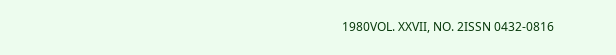1980VOL. XXVII, NO. 2ISSN 0432-0816